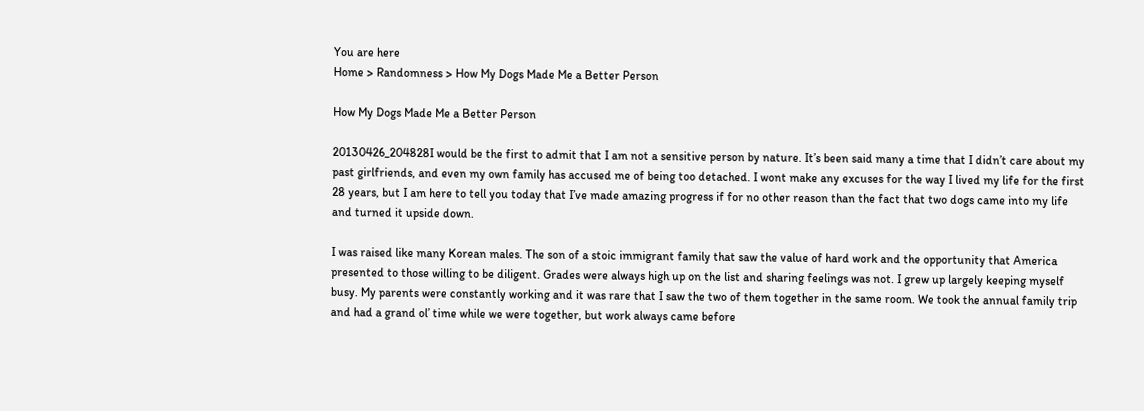You are here
Home > Randomness > How My Dogs Made Me a Better Person

How My Dogs Made Me a Better Person

20130426_204828I would be the first to admit that I am not a sensitive person by nature. It’s been said many a time that I didn’t care about my past girlfriends, and even my own family has accused me of being too detached. I wont make any excuses for the way I lived my life for the first 28 years, but I am here to tell you today that I’ve made amazing progress if for no other reason than the fact that two dogs came into my life and turned it upside down.

I was raised like many Korean males. The son of a stoic immigrant family that saw the value of hard work and the opportunity that America presented to those willing to be diligent. Grades were always high up on the list and sharing feelings was not. I grew up largely keeping myself busy. My parents were constantly working and it was rare that I saw the two of them together in the same room. We took the annual family trip and had a grand ol’ time while we were together, but work always came before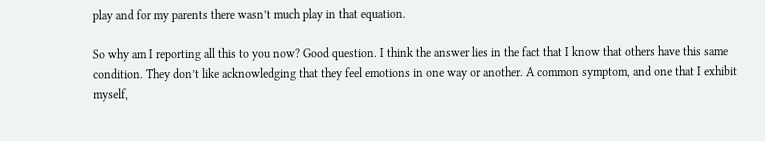play and for my parents there wasn’t much play in that equation.

So why am I reporting all this to you now? Good question. I think the answer lies in the fact that I know that others have this same condition. They don’t like acknowledging that they feel emotions in one way or another. A common symptom, and one that I exhibit myself,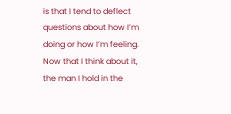is that I tend to deflect questions about how I’m doing or how I’m feeling. Now that I think about it, the man I hold in the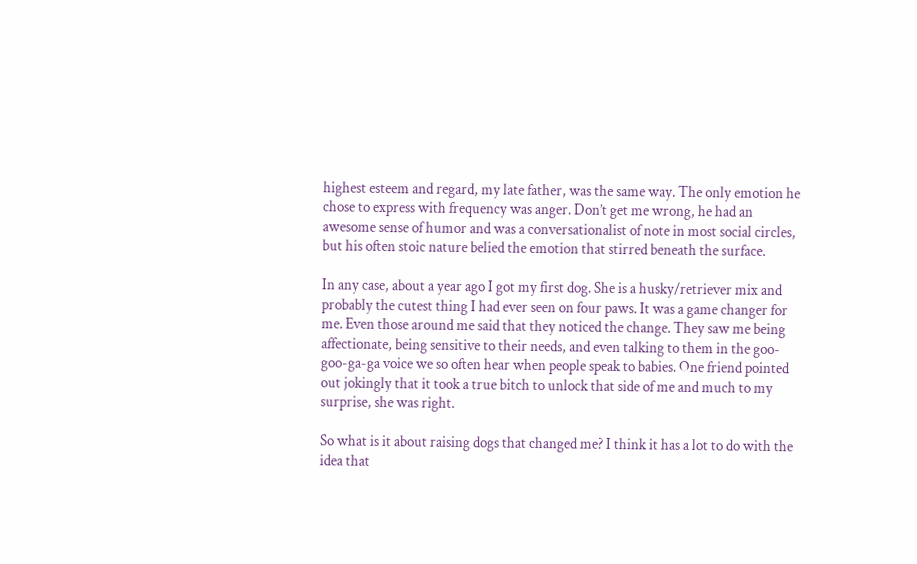highest esteem and regard, my late father, was the same way. The only emotion he chose to express with frequency was anger. Don’t get me wrong, he had an awesome sense of humor and was a conversationalist of note in most social circles, but his often stoic nature belied the emotion that stirred beneath the surface.

In any case, about a year ago I got my first dog. She is a husky/retriever mix and probably the cutest thing I had ever seen on four paws. It was a game changer for me. Even those around me said that they noticed the change. They saw me being affectionate, being sensitive to their needs, and even talking to them in the goo-goo-ga-ga voice we so often hear when people speak to babies. One friend pointed out jokingly that it took a true bitch to unlock that side of me and much to my surprise, she was right.

So what is it about raising dogs that changed me? I think it has a lot to do with the idea that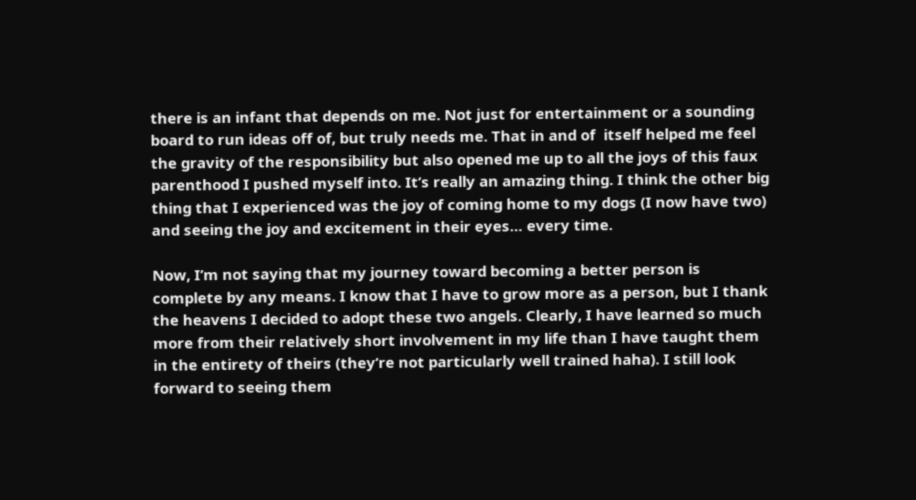there is an infant that depends on me. Not just for entertainment or a sounding board to run ideas off of, but truly needs me. That in and of  itself helped me feel the gravity of the responsibility but also opened me up to all the joys of this faux parenthood I pushed myself into. It’s really an amazing thing. I think the other big thing that I experienced was the joy of coming home to my dogs (I now have two) and seeing the joy and excitement in their eyes… every time.

Now, I’m not saying that my journey toward becoming a better person is complete by any means. I know that I have to grow more as a person, but I thank the heavens I decided to adopt these two angels. Clearly, I have learned so much more from their relatively short involvement in my life than I have taught them in the entirety of theirs (they’re not particularly well trained haha). I still look forward to seeing them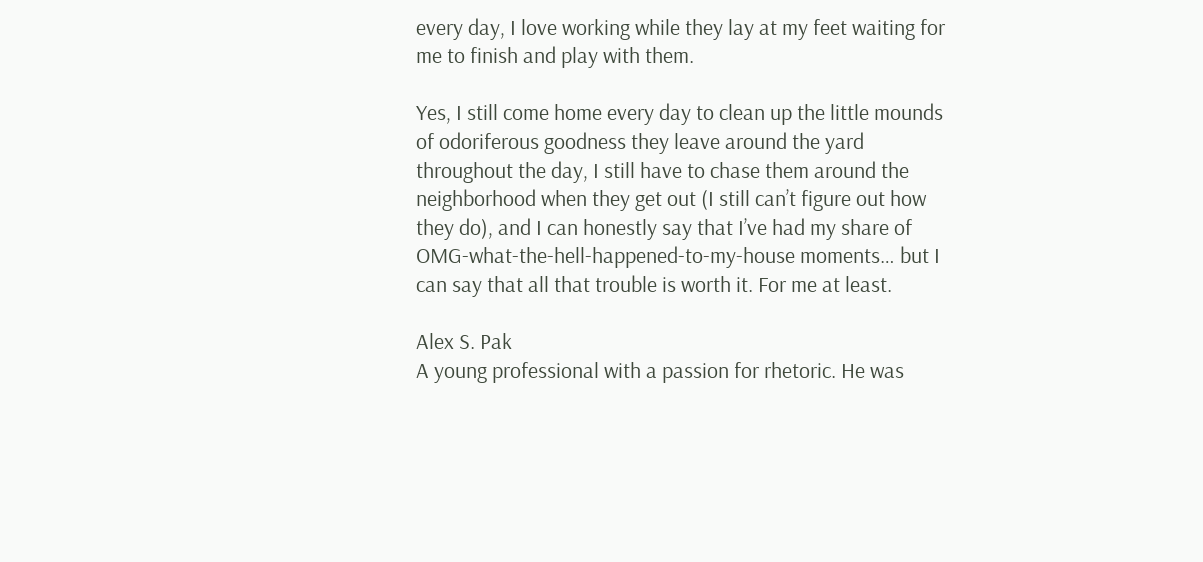every day, I love working while they lay at my feet waiting for me to finish and play with them.

Yes, I still come home every day to clean up the little mounds of odoriferous goodness they leave around the yard throughout the day, I still have to chase them around the neighborhood when they get out (I still can’t figure out how they do), and I can honestly say that I’ve had my share of OMG-what-the-hell-happened-to-my-house moments… but I can say that all that trouble is worth it. For me at least.

Alex S. Pak
A young professional with a passion for rhetoric. He was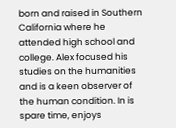born and raised in Southern California where he attended high school and college. Alex focused his studies on the humanities and is a keen observer of the human condition. In is spare time, enjoys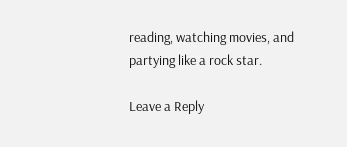reading, watching movies, and partying like a rock star.

Leave a Reply